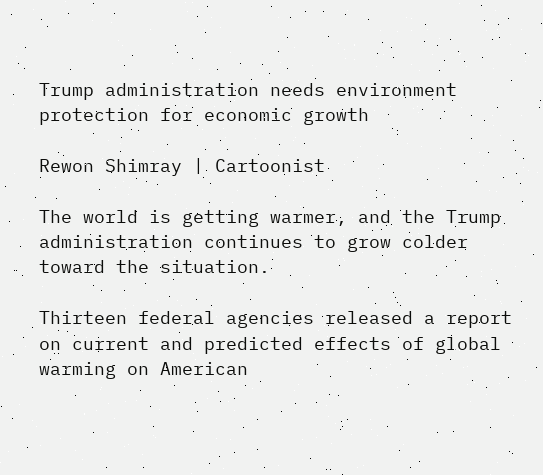Trump administration needs environment protection for economic growth

Rewon Shimray | Cartoonist

The world is getting warmer, and the Trump administration continues to grow colder toward the situation.

Thirteen federal agencies released a report on current and predicted effects of global warming on American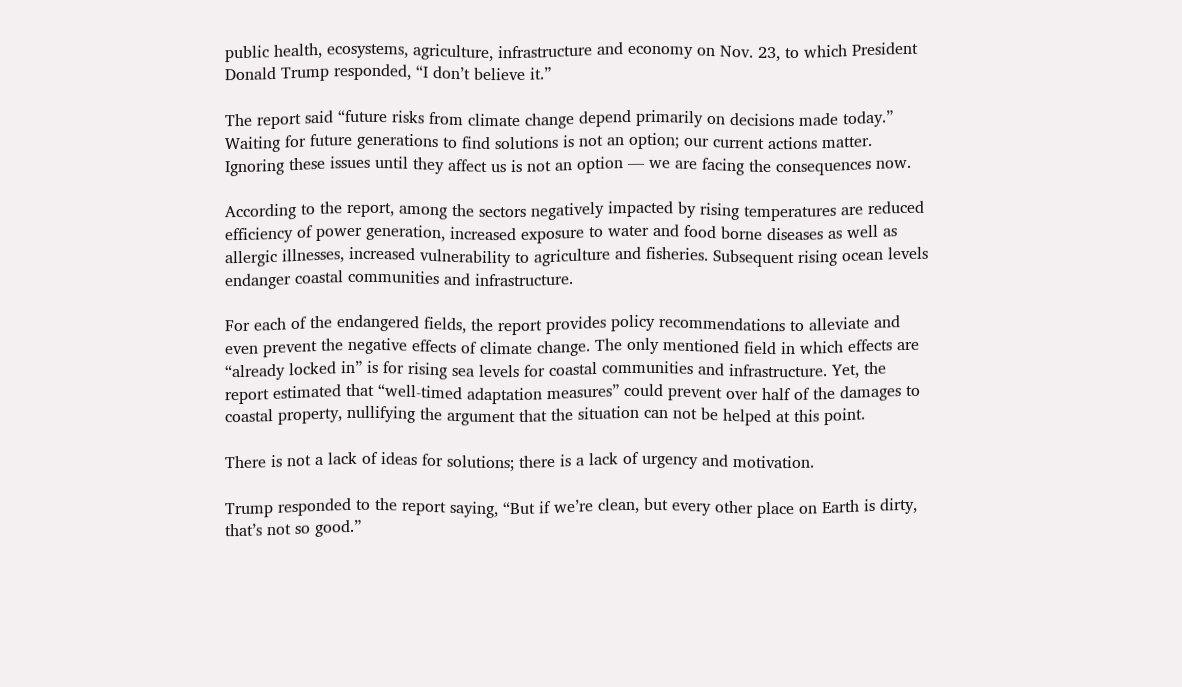public health, ecosystems, agriculture, infrastructure and economy on Nov. 23, to which President Donald Trump responded, “I don’t believe it.”

The report said “future risks from climate change depend primarily on decisions made today.” Waiting for future generations to find solutions is not an option; our current actions matter. Ignoring these issues until they affect us is not an option — we are facing the consequences now.

According to the report, among the sectors negatively impacted by rising temperatures are reduced efficiency of power generation, increased exposure to water and food borne diseases as well as allergic illnesses, increased vulnerability to agriculture and fisheries. Subsequent rising ocean levels endanger coastal communities and infrastructure.

For each of the endangered fields, the report provides policy recommendations to alleviate and even prevent the negative effects of climate change. The only mentioned field in which effects are “already locked in” is for rising sea levels for coastal communities and infrastructure. Yet, the report estimated that “well-timed adaptation measures” could prevent over half of the damages to coastal property, nullifying the argument that the situation can not be helped at this point.

There is not a lack of ideas for solutions; there is a lack of urgency and motivation.

Trump responded to the report saying, “But if we’re clean, but every other place on Earth is dirty, that’s not so good.”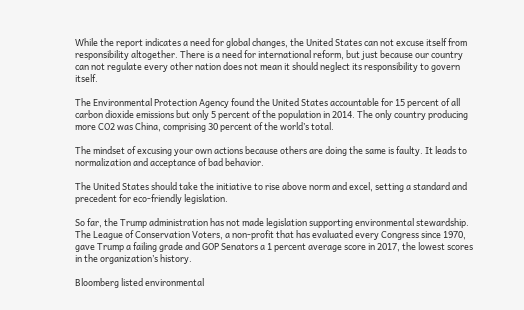While the report indicates a need for global changes, the United States can not excuse itself from responsibility altogether. There is a need for international reform, but just because our country can not regulate every other nation does not mean it should neglect its responsibility to govern itself.

The Environmental Protection Agency found the United States accountable for 15 percent of all carbon dioxide emissions but only 5 percent of the population in 2014. The only country producing more CO2 was China, comprising 30 percent of the world’s total.

The mindset of excusing your own actions because others are doing the same is faulty. It leads to normalization and acceptance of bad behavior.

The United States should take the initiative to rise above norm and excel, setting a standard and precedent for eco-friendly legislation.

So far, the Trump administration has not made legislation supporting environmental stewardship. The League of Conservation Voters, a non-profit that has evaluated every Congress since 1970, gave Trump a failing grade and GOP Senators a 1 percent average score in 2017, the lowest scores in the organization’s history.

Bloomberg listed environmental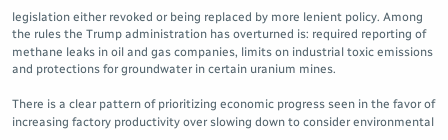legislation either revoked or being replaced by more lenient policy. Among the rules the Trump administration has overturned is: required reporting of methane leaks in oil and gas companies, limits on industrial toxic emissions and protections for groundwater in certain uranium mines.

There is a clear pattern of prioritizing economic progress seen in the favor of increasing factory productivity over slowing down to consider environmental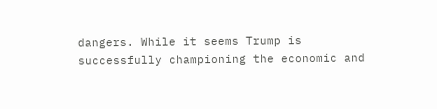dangers. While it seems Trump is successfully championing the economic and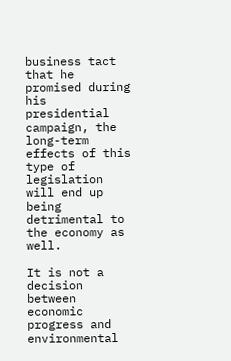business tact that he promised during his presidential campaign, the long-term effects of this type of legislation will end up being detrimental to the economy as well.

It is not a decision between economic progress and environmental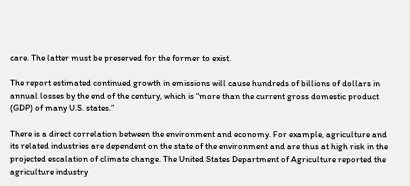care. The latter must be preserved for the former to exist.

The report estimated continued growth in emissions will cause hundreds of billions of dollars in annual losses by the end of the century, which is “more than the current gross domestic product (GDP) of many U.S. states.”

There is a direct correlation between the environment and economy. For example, agriculture and its related industries are dependent on the state of the environment and are thus at high risk in the projected escalation of climate change. The United States Department of Agriculture reported the agriculture industry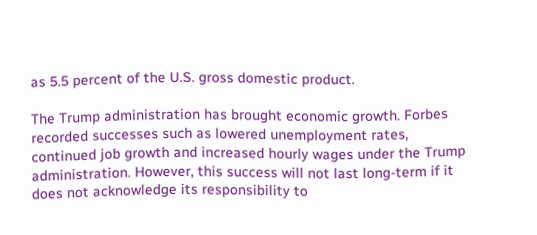as 5.5 percent of the U.S. gross domestic product.

The Trump administration has brought economic growth. Forbes recorded successes such as lowered unemployment rates, continued job growth and increased hourly wages under the Trump administration. However, this success will not last long-term if it does not acknowledge its responsibility to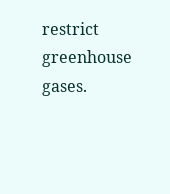restrict greenhouse gases.